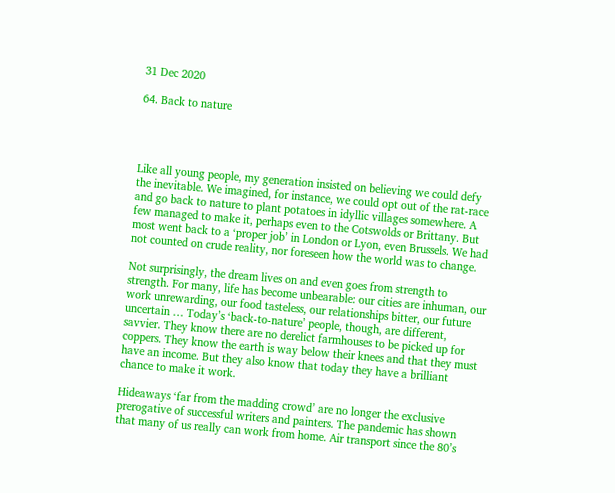31 Dec 2020

64. Back to nature




Like all young people, my generation insisted on believing we could defy the inevitable. We imagined, for instance, we could opt out of the rat-race and go back to nature to plant potatoes in idyllic villages somewhere. A few managed to make it, perhaps even to the Cotswolds or Brittany. But most went back to a ‘proper job’ in London or Lyon, even Brussels. We had not counted on crude reality, nor foreseen how the world was to change.

Not surprisingly, the dream lives on and even goes from strength to strength. For many, life has become unbearable: our cities are inhuman, our work unrewarding, our food tasteless, our relationships bitter, our future uncertain … Today’s ‘back-to-nature’ people, though, are different, savvier. They know there are no derelict farmhouses to be picked up for coppers. They know the earth is way below their knees and that they must have an income. But they also know that today they have a brilliant chance to make it work.

Hideaways ‘far from the madding crowd’ are no longer the exclusive prerogative of successful writers and painters. The pandemic has shown that many of us really can work from home. Air transport since the 80’s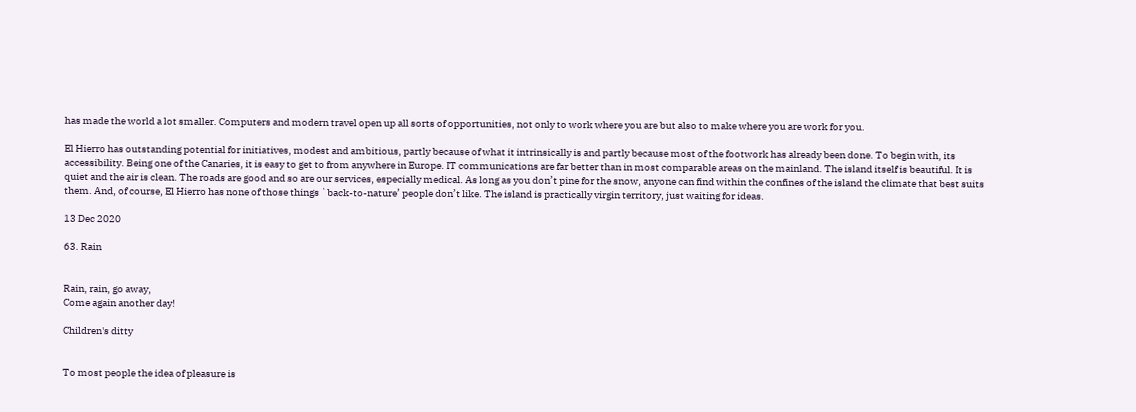has made the world a lot smaller. Computers and modern travel open up all sorts of opportunities, not only to work where you are but also to make where you are work for you.

El Hierro has outstanding potential for initiatives, modest and ambitious, partly because of what it intrinsically is and partly because most of the footwork has already been done. To begin with, its accessibility. Being one of the Canaries, it is easy to get to from anywhere in Europe. IT communications are far better than in most comparable areas on the mainland. The island itself is beautiful. It is quiet and the air is clean. The roads are good and so are our services, especially medical. As long as you don’t pine for the snow, anyone can find within the confines of the island the climate that best suits them. And, of course, El Hierro has none of those things `back-to-nature’ people don’t like. The island is practically virgin territory, just waiting for ideas.

13 Dec 2020

63. Rain


Rain, rain, go away,
Come again another day!

Children's ditty


To most people the idea of pleasure is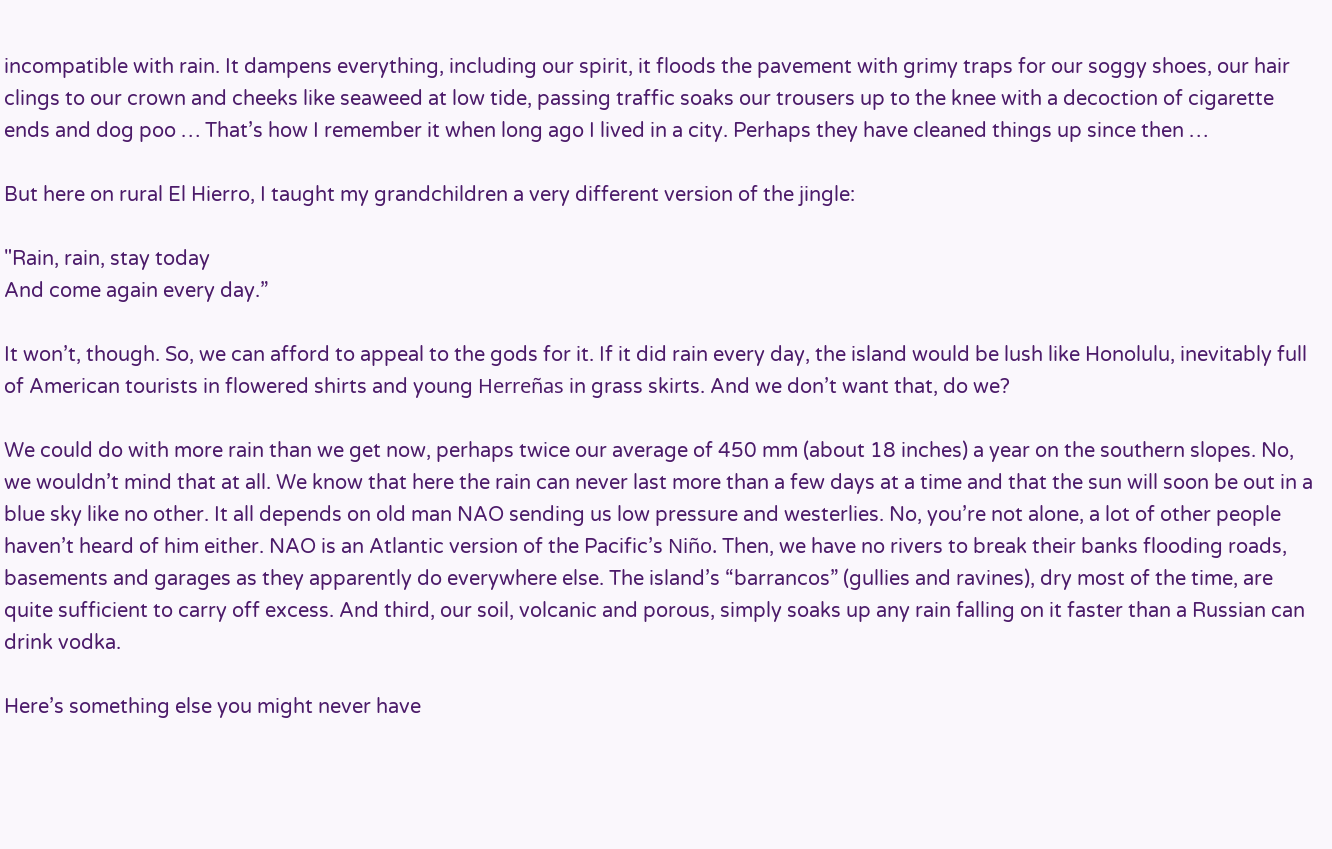incompatible with rain. It dampens everything, including our spirit, it floods the pavement with grimy traps for our soggy shoes, our hair clings to our crown and cheeks like seaweed at low tide, passing traffic soaks our trousers up to the knee with a decoction of cigarette ends and dog poo … That’s how I remember it when long ago I lived in a city. Perhaps they have cleaned things up since then …

But here on rural El Hierro, I taught my grandchildren a very different version of the jingle:

"Rain, rain, stay today
And come again every day.”

It won’t, though. So, we can afford to appeal to the gods for it. If it did rain every day, the island would be lush like Honolulu, inevitably full of American tourists in flowered shirts and young Herreñas in grass skirts. And we don’t want that, do we?

We could do with more rain than we get now, perhaps twice our average of 450 mm (about 18 inches) a year on the southern slopes. No, we wouldn’t mind that at all. We know that here the rain can never last more than a few days at a time and that the sun will soon be out in a blue sky like no other. It all depends on old man NAO sending us low pressure and westerlies. No, you’re not alone, a lot of other people haven’t heard of him either. NAO is an Atlantic version of the Pacific’s Niño. Then, we have no rivers to break their banks flooding roads, basements and garages as they apparently do everywhere else. The island’s “barrancos” (gullies and ravines), dry most of the time, are quite sufficient to carry off excess. And third, our soil, volcanic and porous, simply soaks up any rain falling on it faster than a Russian can drink vodka.

Here’s something else you might never have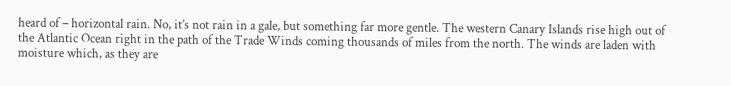heard of – horizontal rain. No, it’s not rain in a gale, but something far more gentle. The western Canary Islands rise high out of the Atlantic Ocean right in the path of the Trade Winds coming thousands of miles from the north. The winds are laden with moisture which, as they are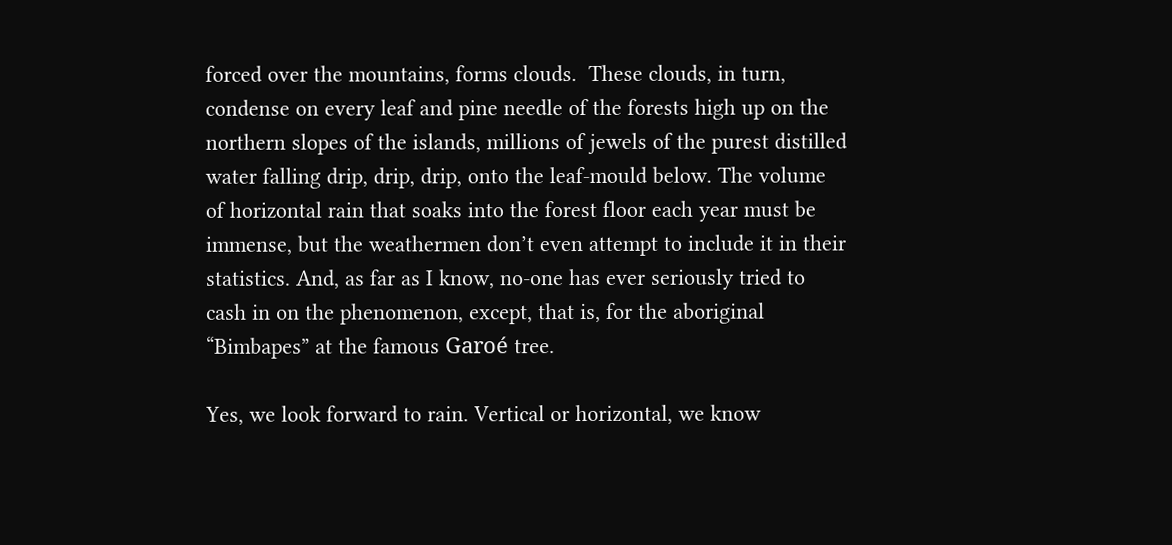forced over the mountains, forms clouds.  These clouds, in turn, condense on every leaf and pine needle of the forests high up on the northern slopes of the islands, millions of jewels of the purest distilled water falling drip, drip, drip, onto the leaf-mould below. The volume of horizontal rain that soaks into the forest floor each year must be immense, but the weathermen don’t even attempt to include it in their statistics. And, as far as I know, no-one has ever seriously tried to cash in on the phenomenon, except, that is, for the aboriginal “Bimbapes” at the famous Garoé tree.

Yes, we look forward to rain. Vertical or horizontal, we know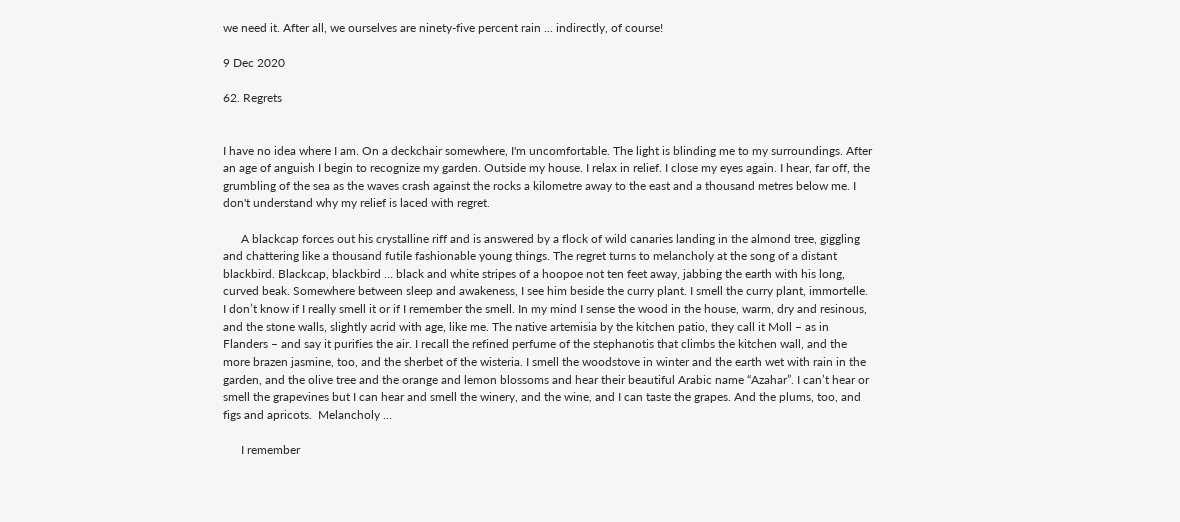we need it. After all, we ourselves are ninety-five percent rain ... indirectly, of course!

9 Dec 2020

62. Regrets


I have no idea where I am. On a deckchair somewhere, I'm uncomfortable. The light is blinding me to my surroundings. After an age of anguish I begin to recognize my garden. Outside my house. I relax in relief. I close my eyes again. I hear, far off, the grumbling of the sea as the waves crash against the rocks a kilometre away to the east and a thousand metres below me. I don't understand why my relief is laced with regret.

      A blackcap forces out his crystalline riff and is answered by a flock of wild canaries landing in the almond tree, giggling and chattering like a thousand futile fashionable young things. The regret turns to melancholy at the song of a distant blackbird. Blackcap, blackbird … black and white stripes of a hoopoe not ten feet away, jabbing the earth with his long, curved beak. Somewhere between sleep and awakeness, I see him beside the curry plant. I smell the curry plant, immortelle. I don’t know if I really smell it or if I remember the smell. In my mind I sense the wood in the house, warm, dry and resinous, and the stone walls, slightly acrid with age, like me. The native artemisia by the kitchen patio, they call it Moll – as in Flanders – and say it purifies the air. I recall the refined perfume of the stephanotis that climbs the kitchen wall, and the more brazen jasmine, too, and the sherbet of the wisteria. I smell the woodstove in winter and the earth wet with rain in the garden, and the olive tree and the orange and lemon blossoms and hear their beautiful Arabic name “Azahar”. I can’t hear or smell the grapevines but I can hear and smell the winery, and the wine, and I can taste the grapes. And the plums, too, and figs and apricots.  Melancholy …

      I remember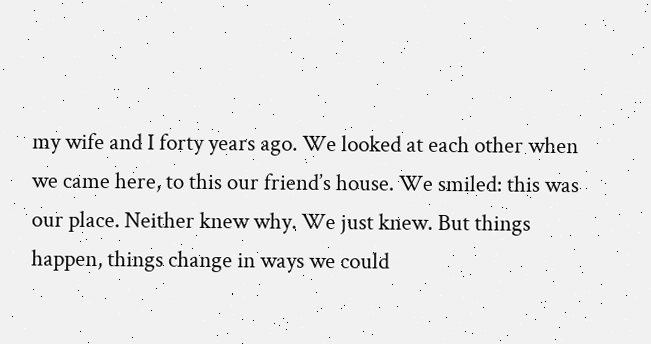my wife and I forty years ago. We looked at each other when we came here, to this our friend’s house. We smiled: this was our place. Neither knew why. We just knew. But things happen, things change in ways we could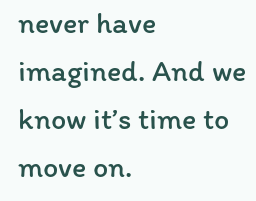never have imagined. And we know it’s time to move on.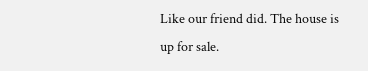Like our friend did. The house is up for sale.